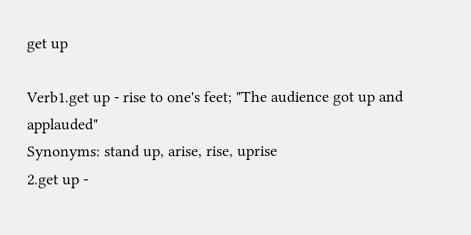get up

Verb1.get up - rise to one's feet; "The audience got up and applauded"
Synonyms: stand up, arise, rise, uprise
2.get up -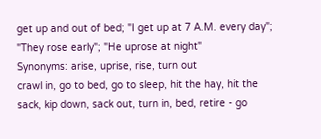get up and out of bed; "I get up at 7 A.M. every day"; "They rose early"; "He uprose at night"
Synonyms: arise, uprise, rise, turn out
crawl in, go to bed, go to sleep, hit the hay, hit the sack, kip down, sack out, turn in, bed, retire - go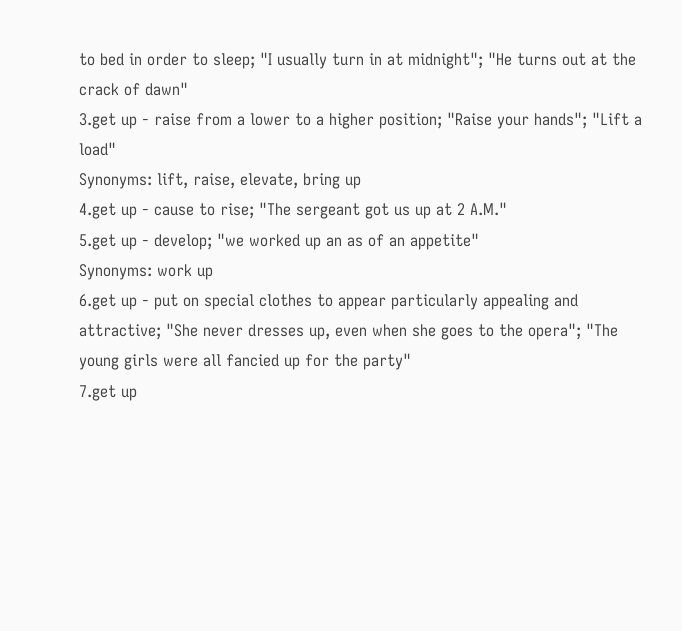to bed in order to sleep; "I usually turn in at midnight"; "He turns out at the crack of dawn"
3.get up - raise from a lower to a higher position; "Raise your hands"; "Lift a load"
Synonyms: lift, raise, elevate, bring up
4.get up - cause to rise; "The sergeant got us up at 2 A.M."
5.get up - develop; "we worked up an as of an appetite"
Synonyms: work up
6.get up - put on special clothes to appear particularly appealing and attractive; "She never dresses up, even when she goes to the opera"; "The young girls were all fancied up for the party"
7.get up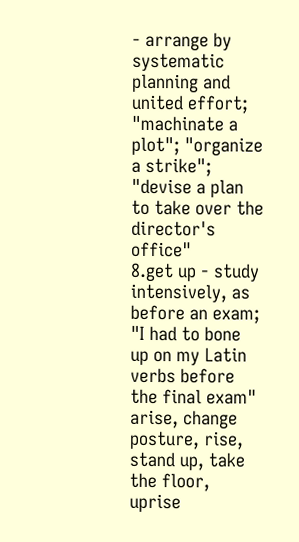- arrange by systematic planning and united effort; "machinate a plot"; "organize a strike"; "devise a plan to take over the director's office"
8.get up - study intensively, as before an exam; "I had to bone up on my Latin verbs before the final exam"
arise, change posture, rise, stand up, take the floor, uprise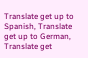Translate get up to Spanish, Translate get up to German, Translate get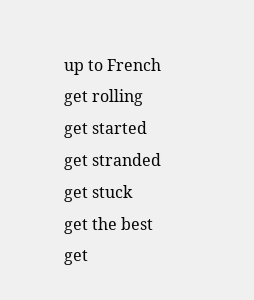up to French
get rolling
get started
get stranded
get stuck
get the best
get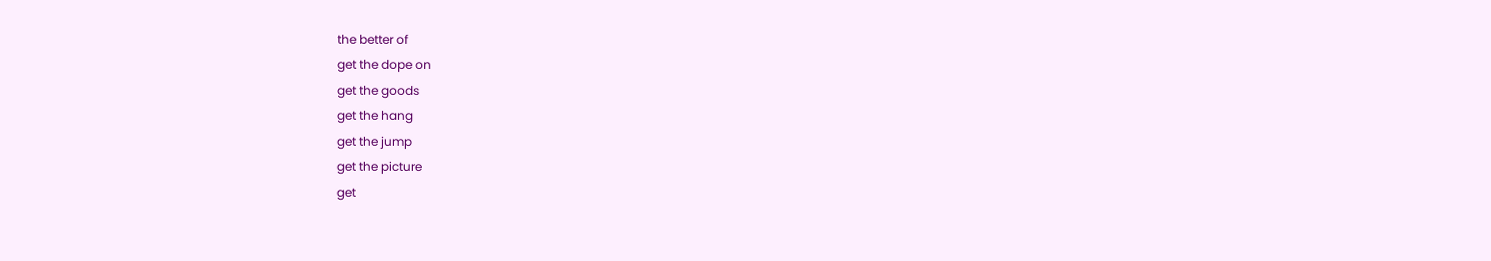the better of
get the dope on
get the goods
get the hang
get the jump
get the picture
get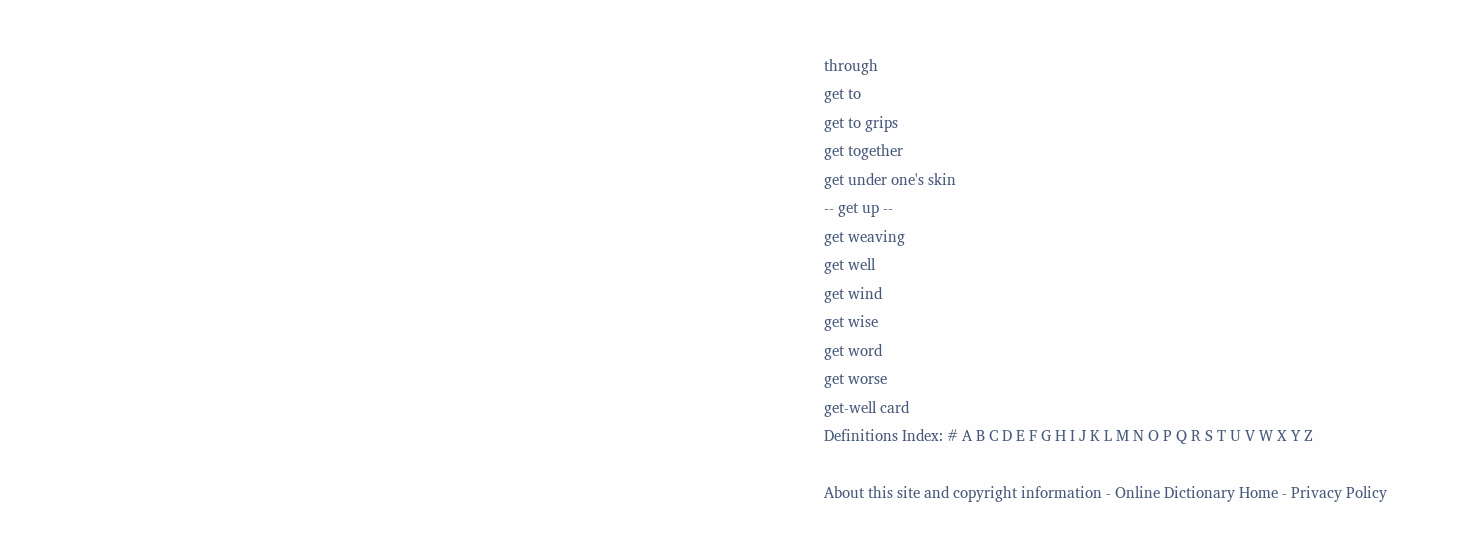through
get to
get to grips
get together
get under one's skin
-- get up --
get weaving
get well
get wind
get wise
get word
get worse
get-well card
Definitions Index: # A B C D E F G H I J K L M N O P Q R S T U V W X Y Z

About this site and copyright information - Online Dictionary Home - Privacy Policy